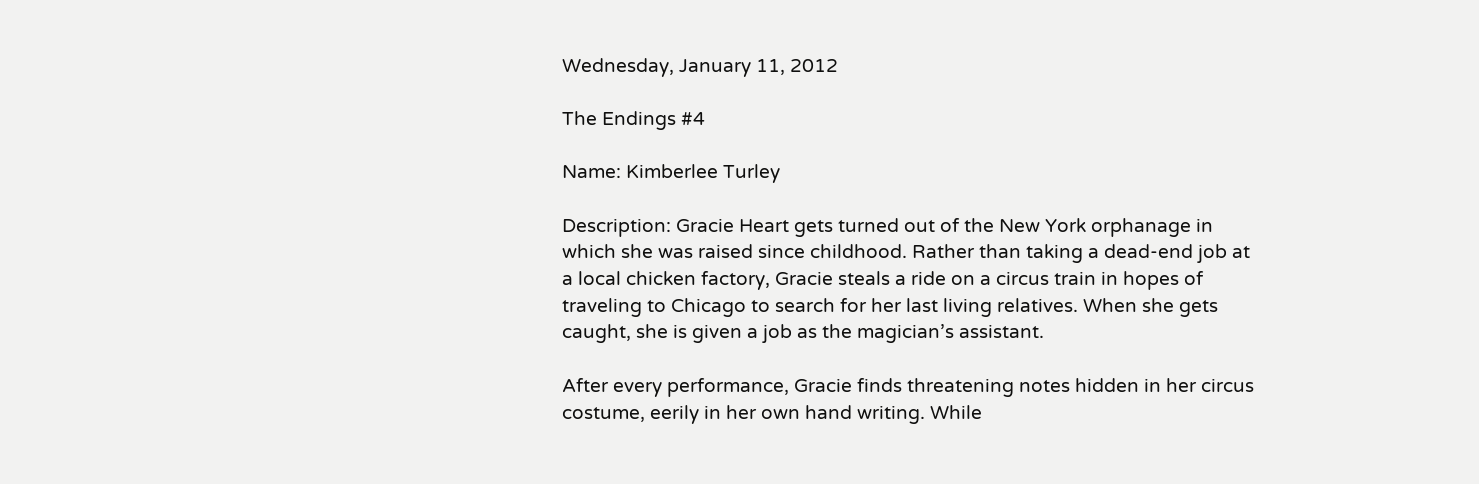Wednesday, January 11, 2012

The Endings #4

Name: Kimberlee Turley

Description: Gracie Heart gets turned out of the New York orphanage in which she was raised since childhood. Rather than taking a dead-end job at a local chicken factory, Gracie steals a ride on a circus train in hopes of traveling to Chicago to search for her last living relatives. When she gets caught, she is given a job as the magician’s assistant.

After every performance, Gracie finds threatening notes hidden in her circus costume, eerily in her own hand writing. While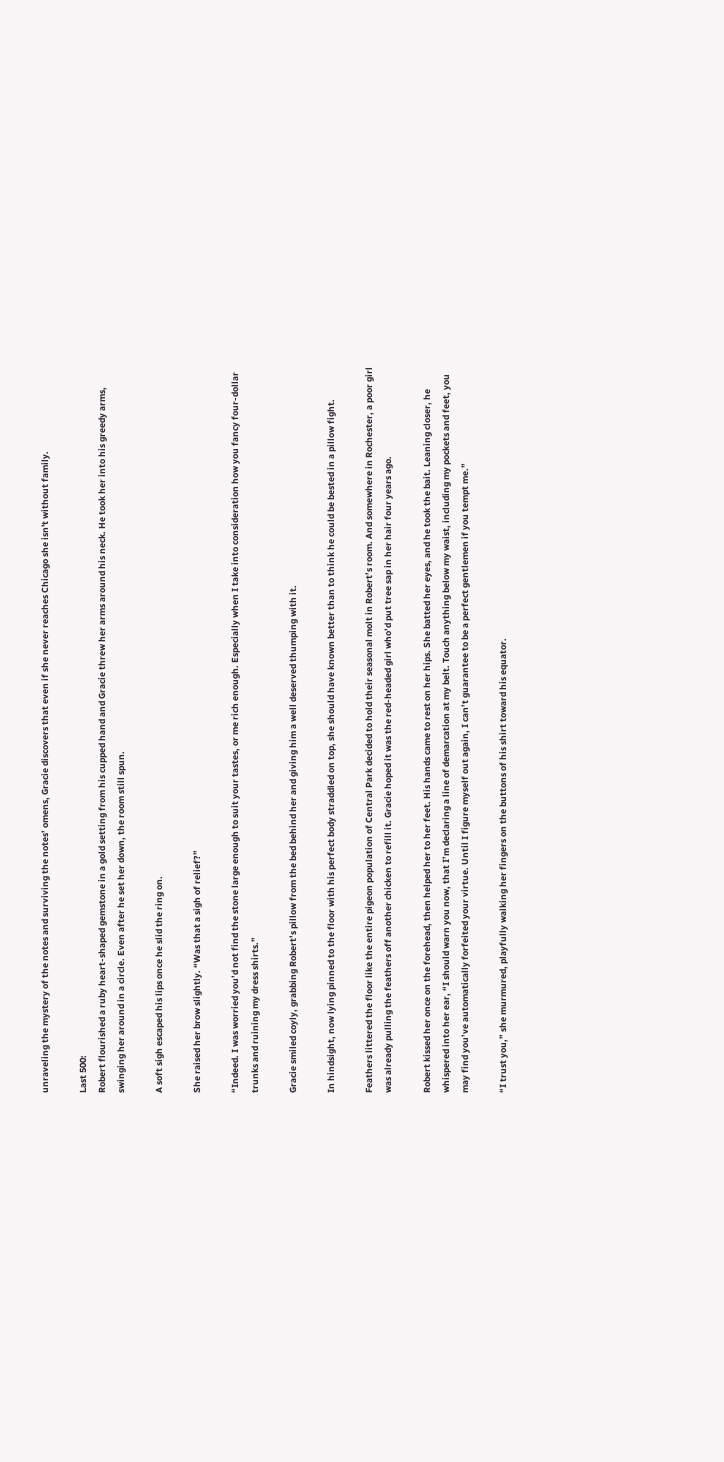unraveling the mystery of the notes and surviving the notes’ omens, Gracie discovers that even if she never reaches Chicago she isn't without family.

Last 500:
Robert flourished a ruby heart-shaped gemstone in a gold setting from his cupped hand and Gracie threw her arms around his neck. He took her into his greedy arms, swinging her around in a circle. Even after he set her down, the room still spun.

A soft sigh escaped his lips once he slid the ring on.

She raised her brow slightly. “Was that a sigh of relief?”

“Indeed. I was worried you’d not find the stone large enough to suit your tastes, or me rich enough. Especially when I take into consideration how you fancy four-dollar trunks and ruining my dress shirts.”

Gracie smiled coyly, grabbing Robert’s pillow from the bed behind her and giving him a well deserved thumping with it.

In hindsight, now lying pinned to the floor with his perfect body straddled on top, she should have known better than to think he could be bested in a pillow fight.

Feathers littered the floor like the entire pigeon population of Central Park decided to hold their seasonal molt in Robert’s room. And somewhere in Rochester, a poor girl was already pulling the feathers off another chicken to refill it. Gracie hoped it was the red-headed girl who’d put tree sap in her hair four years ago.

Robert kissed her once on the forehead, then helped her to her feet. His hands came to rest on her hips. She batted her eyes, and he took the bait. Leaning closer, he whispered into her ear, “I should warn you now, that I’m declaring a line of demarcation at my belt. Touch anything below my waist, including my pockets and feet, you may find you’ve automatically forfeited your virtue. Until I figure myself out again, I can’t guarantee to be a perfect gentlemen if you tempt me.”

“I trust you,” she murmured, playfully walking her fingers on the buttons of his shirt toward his equator.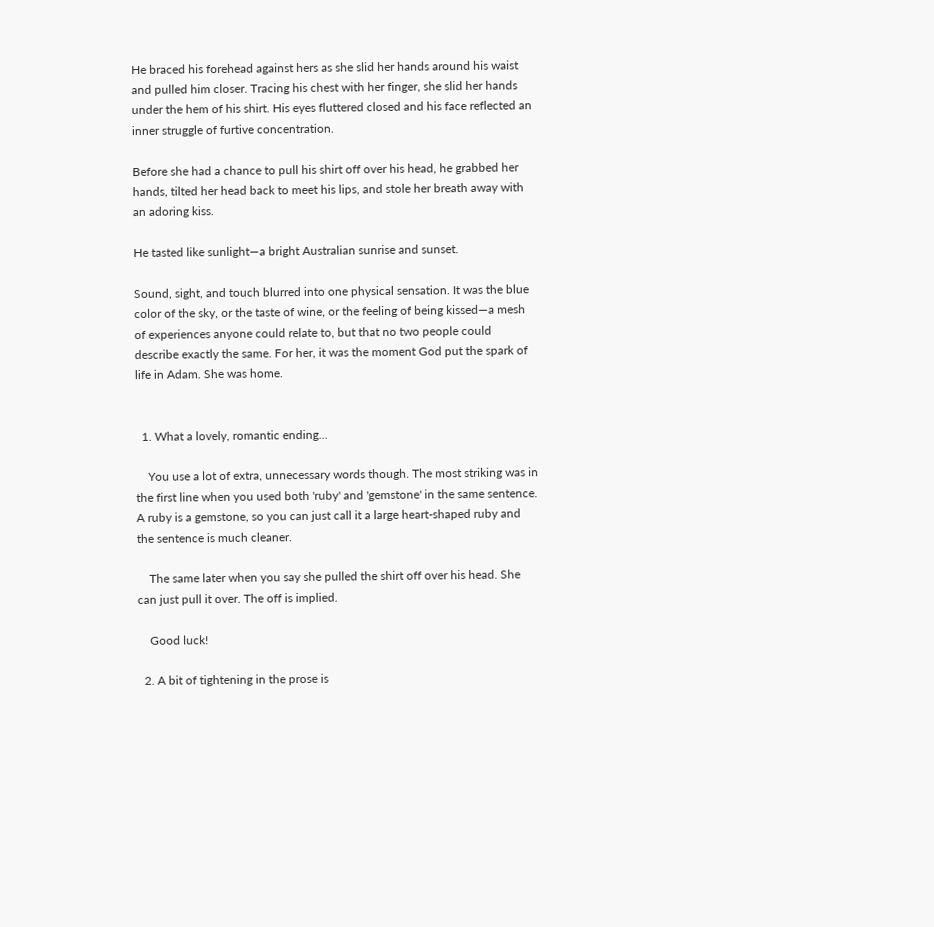He braced his forehead against hers as she slid her hands around his waist and pulled him closer. Tracing his chest with her finger, she slid her hands under the hem of his shirt. His eyes fluttered closed and his face reflected an inner struggle of furtive concentration.

Before she had a chance to pull his shirt off over his head, he grabbed her hands, tilted her head back to meet his lips, and stole her breath away with an adoring kiss.

He tasted like sunlight—a bright Australian sunrise and sunset.

Sound, sight, and touch blurred into one physical sensation. It was the blue color of the sky, or the taste of wine, or the feeling of being kissed—a mesh of experiences anyone could relate to, but that no two people could describe exactly the same. For her, it was the moment God put the spark of life in Adam. She was home.


  1. What a lovely, romantic ending...

    You use a lot of extra, unnecessary words though. The most striking was in the first line when you used both 'ruby' and 'gemstone' in the same sentence. A ruby is a gemstone, so you can just call it a large heart-shaped ruby and the sentence is much cleaner.

    The same later when you say she pulled the shirt off over his head. She can just pull it over. The off is implied.

    Good luck!

  2. A bit of tightening in the prose is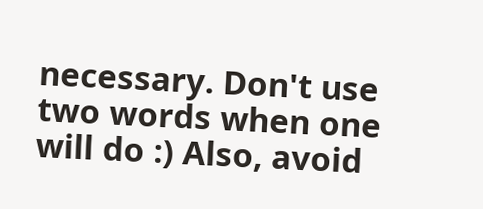necessary. Don't use two words when one will do :) Also, avoid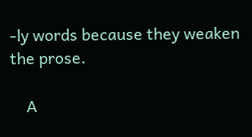-ly words because they weaken the prose.

    A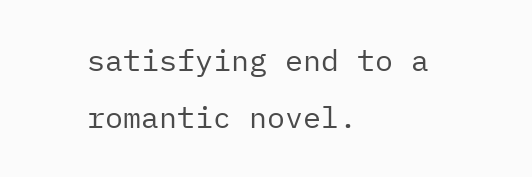satisfying end to a romantic novel.